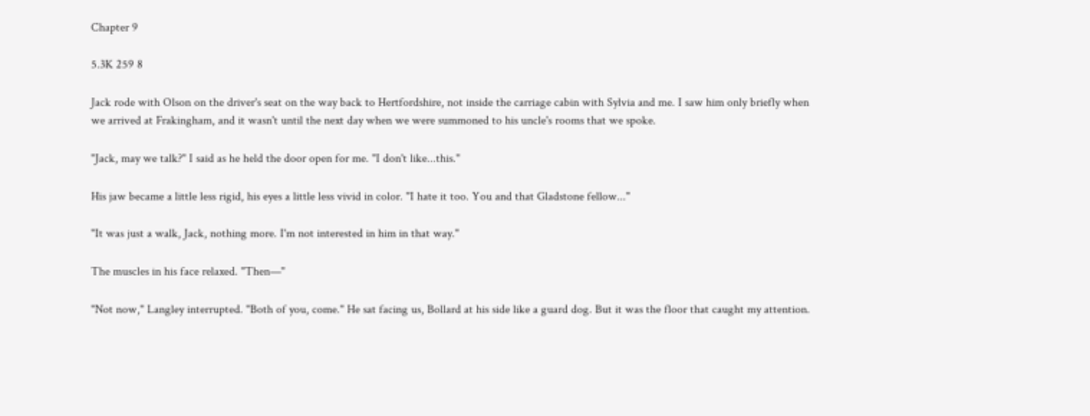Chapter 9

5.3K 259 8

Jack rode with Olson on the driver's seat on the way back to Hertfordshire, not inside the carriage cabin with Sylvia and me. I saw him only briefly when we arrived at Frakingham, and it wasn't until the next day when we were summoned to his uncle's rooms that we spoke.

"Jack, may we talk?" I said as he held the door open for me. "I don't like...this."

His jaw became a little less rigid, his eyes a little less vivid in color. "I hate it too. You and that Gladstone fellow..."

"It was just a walk, Jack, nothing more. I'm not interested in him in that way."

The muscles in his face relaxed. "Then—"

"Not now," Langley interrupted. "Both of you, come." He sat facing us, Bollard at his side like a guard dog. But it was the floor that caught my attention.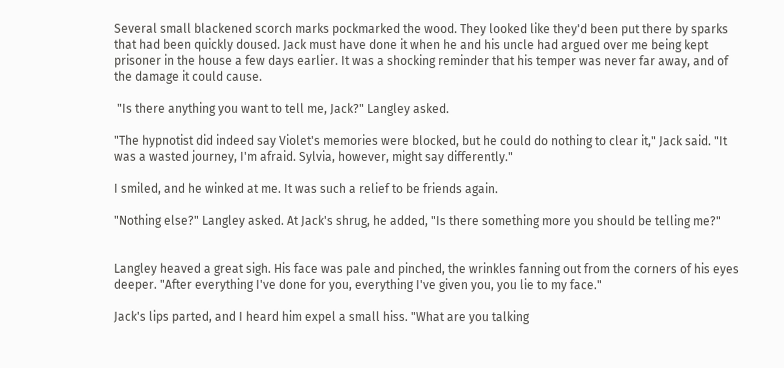Several small blackened scorch marks pockmarked the wood. They looked like they'd been put there by sparks that had been quickly doused. Jack must have done it when he and his uncle had argued over me being kept prisoner in the house a few days earlier. It was a shocking reminder that his temper was never far away, and of the damage it could cause.

 "Is there anything you want to tell me, Jack?" Langley asked.

"The hypnotist did indeed say Violet's memories were blocked, but he could do nothing to clear it," Jack said. "It was a wasted journey, I'm afraid. Sylvia, however, might say differently."

I smiled, and he winked at me. It was such a relief to be friends again.

"Nothing else?" Langley asked. At Jack's shrug, he added, "Is there something more you should be telling me?"


Langley heaved a great sigh. His face was pale and pinched, the wrinkles fanning out from the corners of his eyes deeper. "After everything I've done for you, everything I've given you, you lie to my face."

Jack's lips parted, and I heard him expel a small hiss. "What are you talking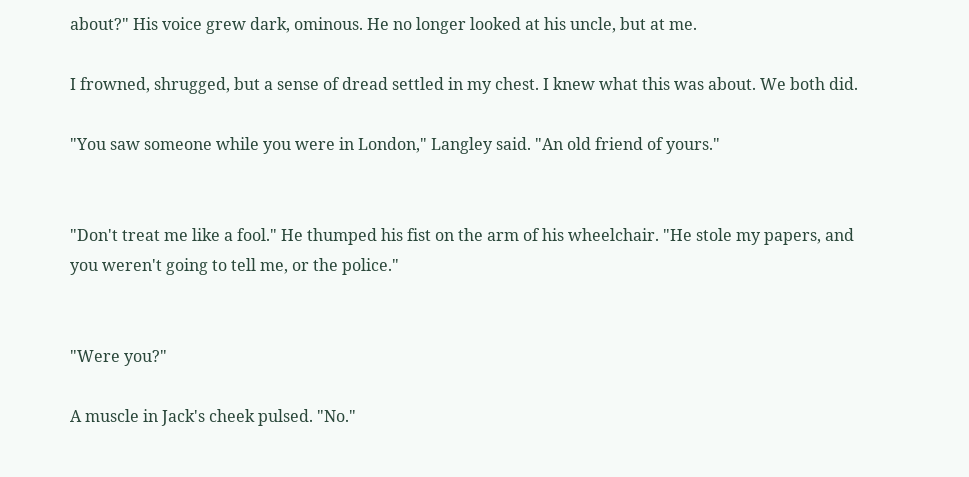about?" His voice grew dark, ominous. He no longer looked at his uncle, but at me.

I frowned, shrugged, but a sense of dread settled in my chest. I knew what this was about. We both did.

"You saw someone while you were in London," Langley said. "An old friend of yours."


"Don't treat me like a fool." He thumped his fist on the arm of his wheelchair. "He stole my papers, and you weren't going to tell me, or the police."


"Were you?"

A muscle in Jack's cheek pulsed. "No."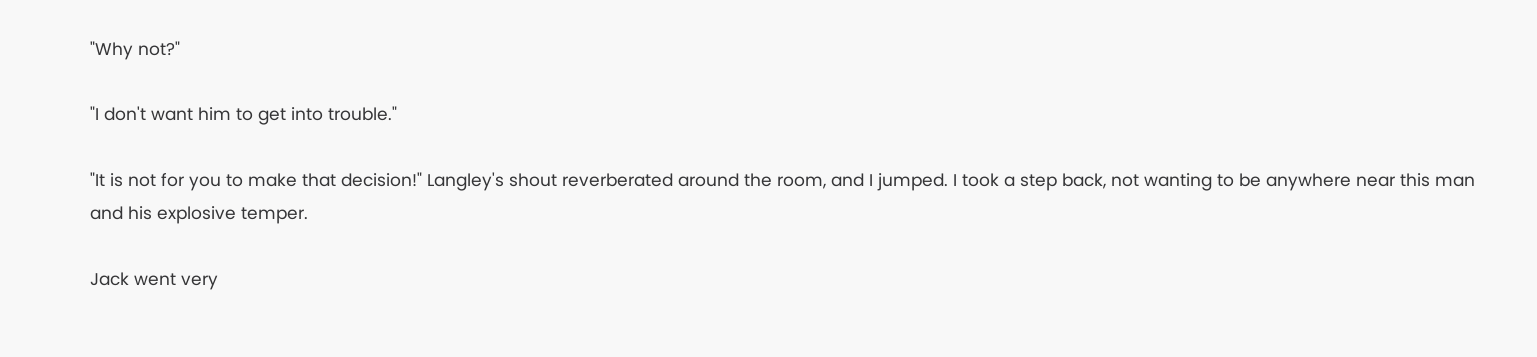"Why not?"

"I don't want him to get into trouble."

"It is not for you to make that decision!" Langley's shout reverberated around the room, and I jumped. I took a step back, not wanting to be anywhere near this man and his explosive temper.

Jack went very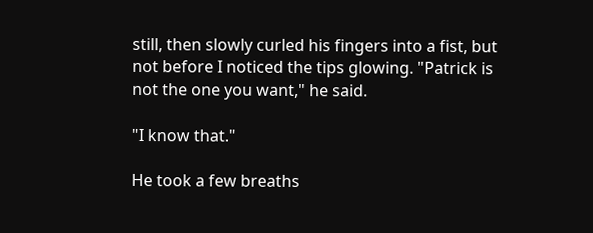still, then slowly curled his fingers into a fist, but not before I noticed the tips glowing. "Patrick is not the one you want," he said.

"I know that."

He took a few breaths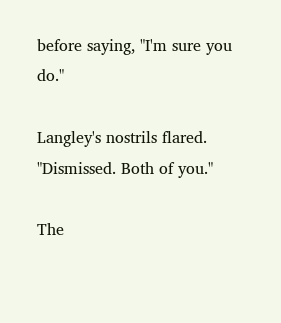before saying, "I'm sure you do."

Langley's nostrils flared. "Dismissed. Both of you."

The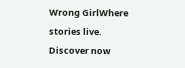Wrong GirlWhere stories live. Discover now